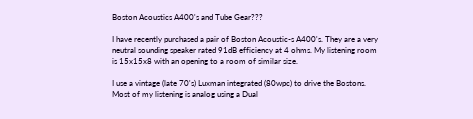Boston Acoustics A400's and Tube Gear???

I have recently purchased a pair of Boston Acoustic-s A400's. They are a very neutral sounding speaker rated 91dB efficiency at 4 ohms. My listening room is 15x15x8 with an opening to a room of similar size.

I use a vintage (late 70's) Luxman integrated (80wpc) to drive the Bostons. Most of my listening is analog using a Dual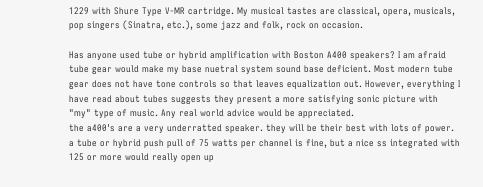1229 with Shure Type V-MR cartridge. My musical tastes are classical, opera, musicals, pop singers (Sinatra, etc.), some jazz and folk, rock on occasion.

Has anyone used tube or hybrid amplification with Boston A400 speakers? I am afraid tube gear would make my base nuetral system sound base deficient. Most modern tube gear does not have tone controls so that leaves equalization out. However, everything I have read about tubes suggests they present a more satisfying sonic picture with "my" type of music. Any real world advice would be appreciated.
the a400's are a very underratted speaker. they will be their best with lots of power. a tube or hybrid push pull of 75 watts per channel is fine, but a nice ss integrated with 125 or more would really open up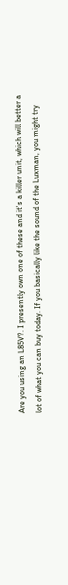Are you using an L85V?. I presently own one of these and it's a killer unit, which will better a lot of what you can buy today. If you basically like the sound of the Luxman, you might try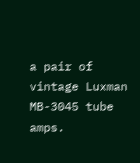a pair of vintage Luxman MB-3045 tube amps.